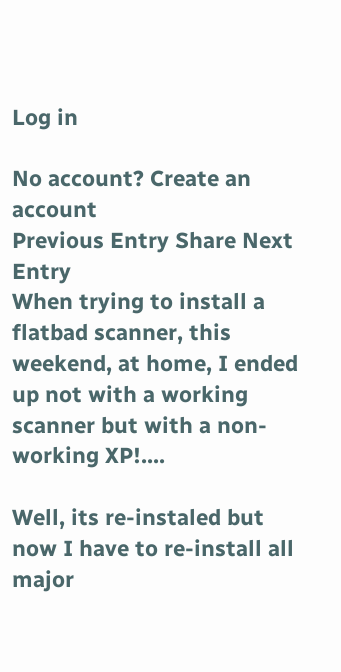Log in

No account? Create an account
Previous Entry Share Next Entry
When trying to install a flatbad scanner, this weekend, at home, I ended up not with a working scanner but with a non-working XP!....

Well, its re-instaled but now I have to re-install all major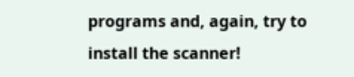programs and, again, try to install the scanner!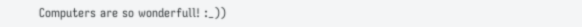Computers are so wonderfull! :_))